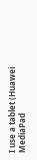I use a tablet (Huawei MediaPad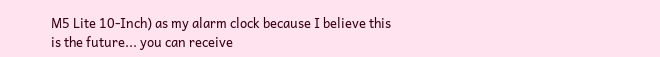M5 Lite 10-Inch) as my alarm clock because I believe this is the future... you can receive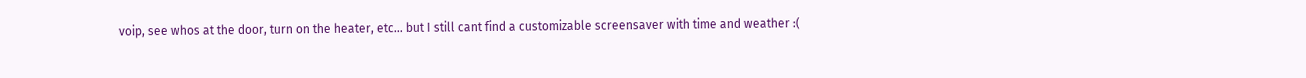voip, see whos at the door, turn on the heater, etc... but I still cant find a customizable screensaver with time and weather :(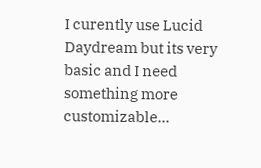I curently use Lucid Daydream but its very basic and I need something more customizable...